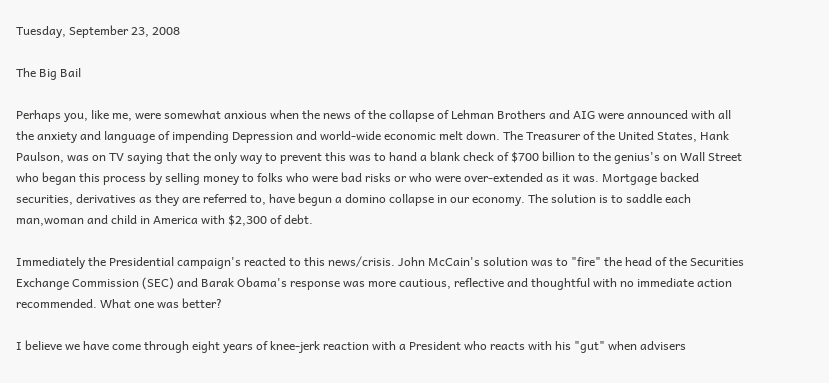Tuesday, September 23, 2008

The Big Bail

Perhaps you, like me, were somewhat anxious when the news of the collapse of Lehman Brothers and AIG were announced with all the anxiety and language of impending Depression and world-wide economic melt down. The Treasurer of the United States, Hank Paulson, was on TV saying that the only way to prevent this was to hand a blank check of $700 billion to the genius's on Wall Street who began this process by selling money to folks who were bad risks or who were over-extended as it was. Mortgage backed securities, derivatives as they are referred to, have begun a domino collapse in our economy. The solution is to saddle each man,woman and child in America with $2,300 of debt.

Immediately the Presidential campaign's reacted to this news/crisis. John McCain's solution was to "fire" the head of the Securities Exchange Commission (SEC) and Barak Obama's response was more cautious, reflective and thoughtful with no immediate action recommended. What one was better?

I believe we have come through eight years of knee-jerk reaction with a President who reacts with his "gut" when advisers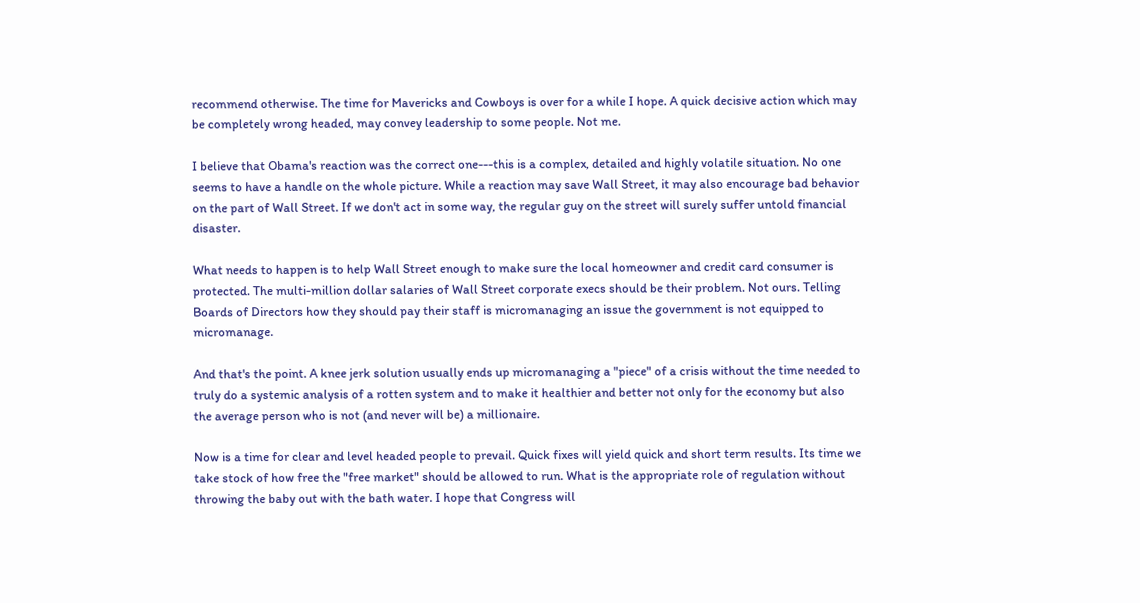recommend otherwise. The time for Mavericks and Cowboys is over for a while I hope. A quick decisive action which may be completely wrong headed, may convey leadership to some people. Not me.

I believe that Obama's reaction was the correct one---this is a complex, detailed and highly volatile situation. No one seems to have a handle on the whole picture. While a reaction may save Wall Street, it may also encourage bad behavior on the part of Wall Street. If we don't act in some way, the regular guy on the street will surely suffer untold financial disaster.

What needs to happen is to help Wall Street enough to make sure the local homeowner and credit card consumer is protected. The multi-million dollar salaries of Wall Street corporate execs should be their problem. Not ours. Telling Boards of Directors how they should pay their staff is micromanaging an issue the government is not equipped to micromanage.

And that's the point. A knee jerk solution usually ends up micromanaging a "piece" of a crisis without the time needed to truly do a systemic analysis of a rotten system and to make it healthier and better not only for the economy but also the average person who is not (and never will be) a millionaire.

Now is a time for clear and level headed people to prevail. Quick fixes will yield quick and short term results. Its time we take stock of how free the "free market" should be allowed to run. What is the appropriate role of regulation without throwing the baby out with the bath water. I hope that Congress will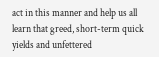act in this manner and help us all learn that greed, short-term quick yields and unfettered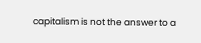capitalism is not the answer to a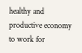healthy and productive economy to work for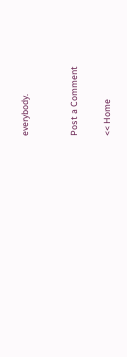everybody.


Post a Comment

<< Home